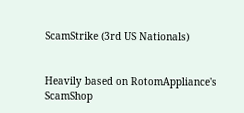ScamStrike (3rd US Nationals)


Heavily based on RotomAppliance's ScamShop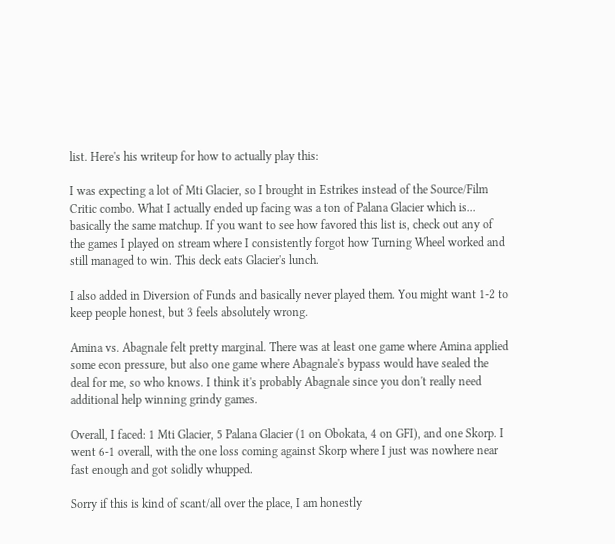list. Here's his writeup for how to actually play this:

I was expecting a lot of Mti Glacier, so I brought in Estrikes instead of the Source/Film Critic combo. What I actually ended up facing was a ton of Palana Glacier which is... basically the same matchup. If you want to see how favored this list is, check out any of the games I played on stream where I consistently forgot how Turning Wheel worked and still managed to win. This deck eats Glacier's lunch.

I also added in Diversion of Funds and basically never played them. You might want 1-2 to keep people honest, but 3 feels absolutely wrong.

Amina vs. Abagnale felt pretty marginal. There was at least one game where Amina applied some econ pressure, but also one game where Abagnale's bypass would have sealed the deal for me, so who knows. I think it's probably Abagnale since you don't really need additional help winning grindy games.

Overall, I faced: 1 Mti Glacier, 5 Palana Glacier (1 on Obokata, 4 on GFI), and one Skorp. I went 6-1 overall, with the one loss coming against Skorp where I just was nowhere near fast enough and got solidly whupped.

Sorry if this is kind of scant/all over the place, I am honestly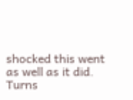shocked this went as well as it did. Turns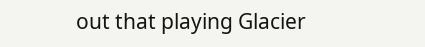out that playing Glacier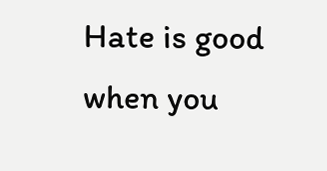Hate is good when you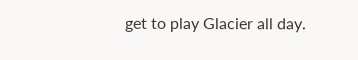get to play Glacier all day.